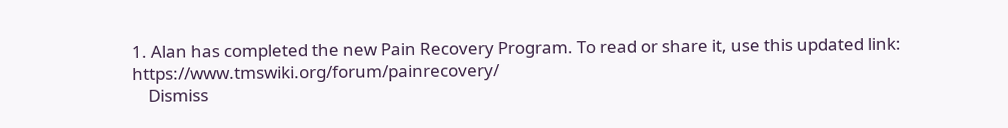1. Alan has completed the new Pain Recovery Program. To read or share it, use this updated link: https://www.tmswiki.org/forum/painrecovery/
    Dismiss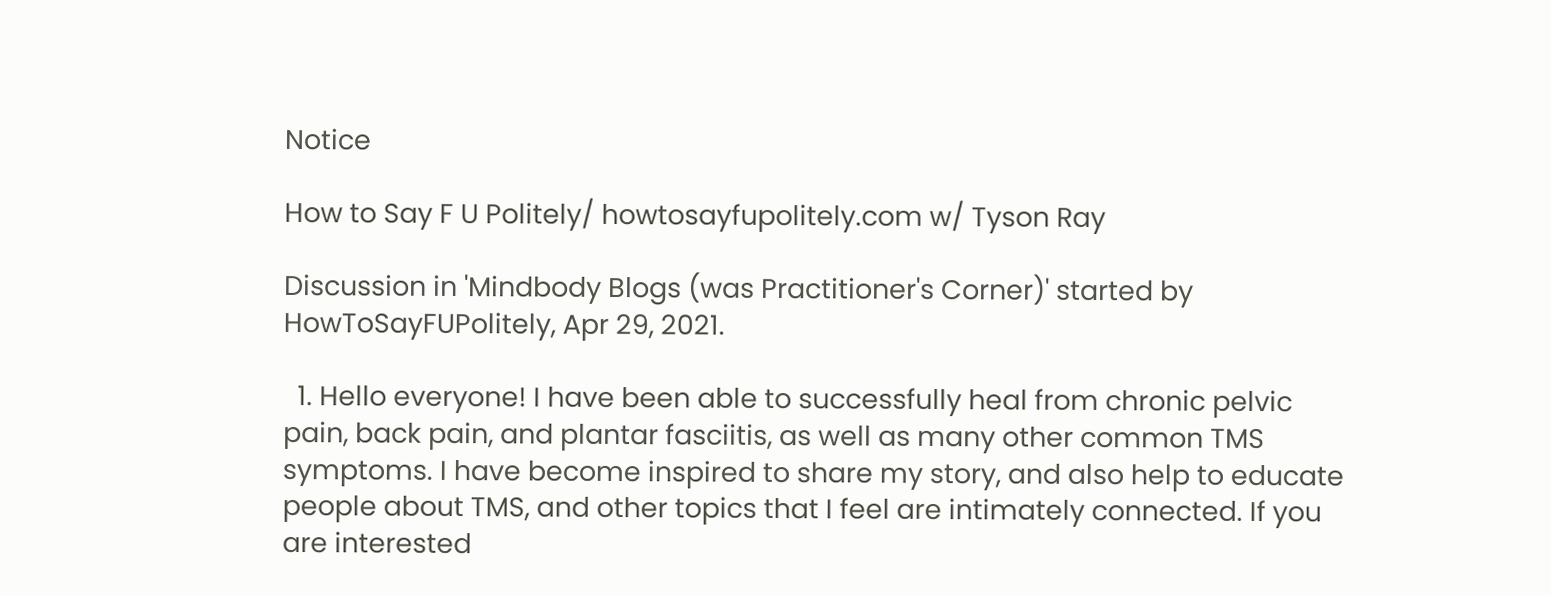Notice

How to Say F U Politely/ howtosayfupolitely.com w/ Tyson Ray

Discussion in 'Mindbody Blogs (was Practitioner's Corner)' started by HowToSayFUPolitely, Apr 29, 2021.

  1. Hello everyone! I have been able to successfully heal from chronic pelvic pain, back pain, and plantar fasciitis, as well as many other common TMS symptoms. I have become inspired to share my story, and also help to educate people about TMS, and other topics that I feel are intimately connected. If you are interested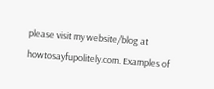please visit my website/blog at howtosayfupolitely.com. Examples of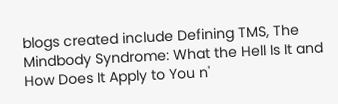blogs created include Defining TMS, The Mindbody Syndrome: What the Hell Is It and How Does It Apply to You n'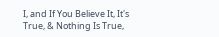I, and If You Believe It, It's True, & Nothing Is True,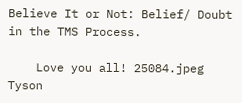Believe It or Not: Belief/ Doubt in the TMS Process.

    Love you all! 25084.jpeg Tyson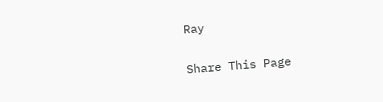Ray

Share This Page